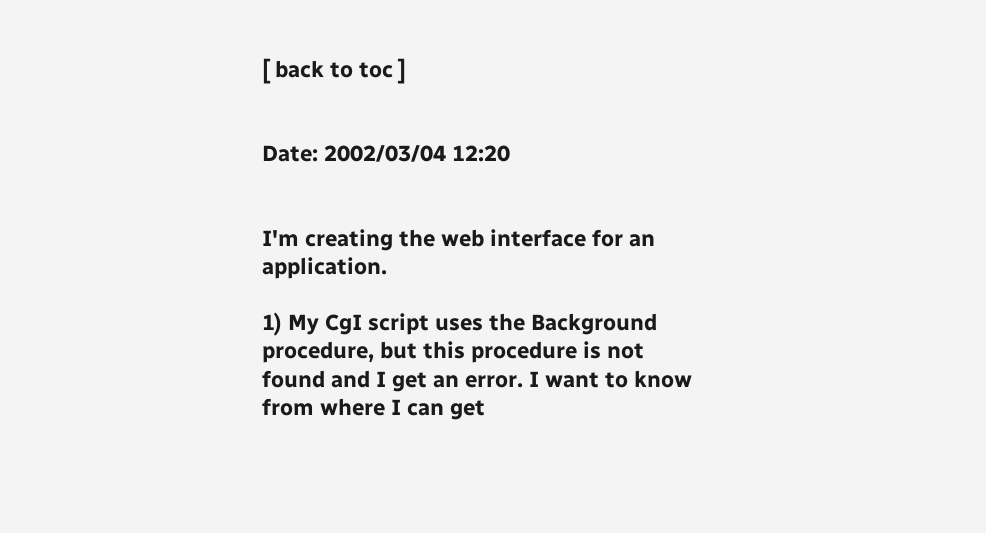[ back to toc ]


Date: 2002/03/04 12:20


I'm creating the web interface for an application.

1) My CgI script uses the Background procedure, but this procedure is not
found and I get an error. I want to know from where I can get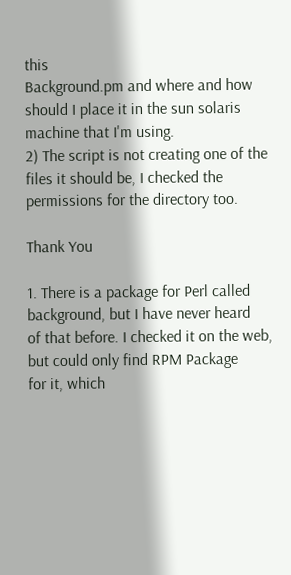this
Background.pm and where and how should I place it in the sun solaris
machine that I'm using.
2) The script is not creating one of the files it should be, I checked the
permissions for the directory too.

Thank You

1. There is a package for Perl called background, but I have never heard
of that before. I checked it on the web, but could only find RPM Package
for it, which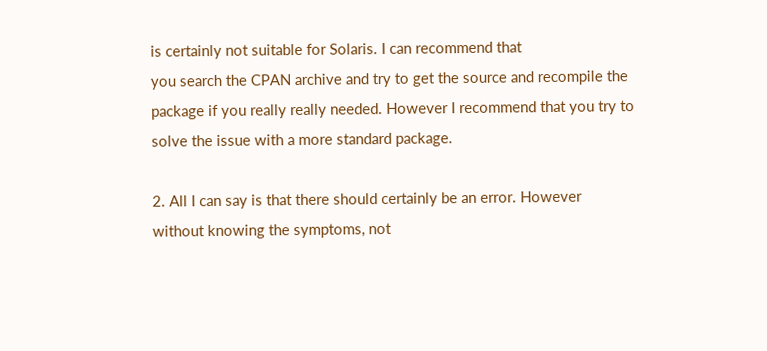is certainly not suitable for Solaris. I can recommend that
you search the CPAN archive and try to get the source and recompile the
package if you really really needed. However I recommend that you try to
solve the issue with a more standard package.

2. All I can say is that there should certainly be an error. However
without knowing the symptoms, not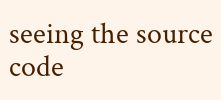seeing the source code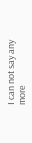I can not say any
more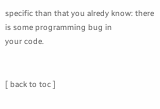specific than that you alredy know: there is some programming bug in
your code.


[ back to toc ]